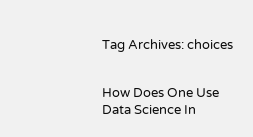Tag Archives: choices


How Does One Use Data Science In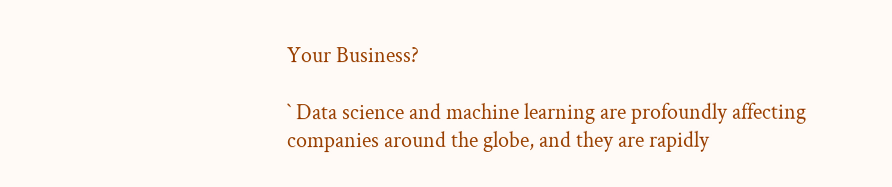Your Business?

` Data science and machine learning are profoundly affecting companies around the globe, and they are rapidly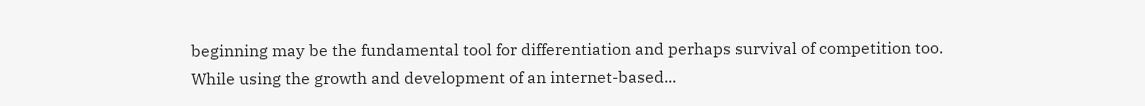beginning may be the fundamental tool for differentiation and perhaps survival of competition too. While using the growth and development of an internet-based...